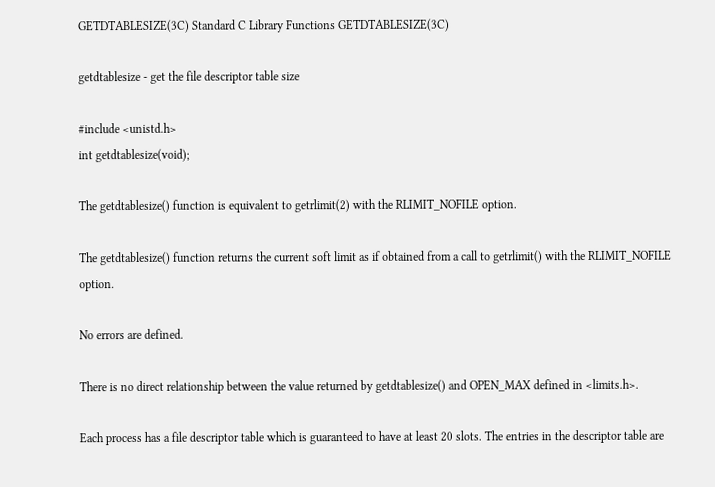GETDTABLESIZE(3C) Standard C Library Functions GETDTABLESIZE(3C)

getdtablesize - get the file descriptor table size

#include <unistd.h>
int getdtablesize(void);

The getdtablesize() function is equivalent to getrlimit(2) with the RLIMIT_NOFILE option.

The getdtablesize() function returns the current soft limit as if obtained from a call to getrlimit() with the RLIMIT_NOFILE option.

No errors are defined.

There is no direct relationship between the value returned by getdtablesize() and OPEN_MAX defined in <limits.h>.

Each process has a file descriptor table which is guaranteed to have at least 20 slots. The entries in the descriptor table are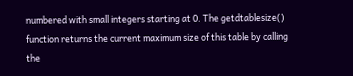numbered with small integers starting at 0. The getdtablesize() function returns the current maximum size of this table by calling the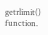getrlimit() function.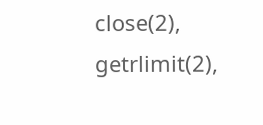close(2), getrlimit(2),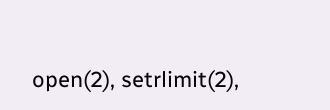open(2), setrlimit(2),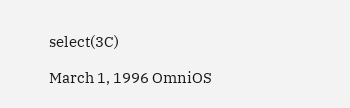select(3C)

March 1, 1996 OmniOS